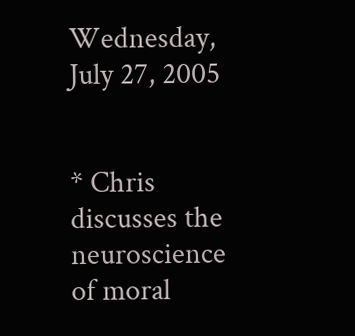Wednesday, July 27, 2005


* Chris discusses the neuroscience of moral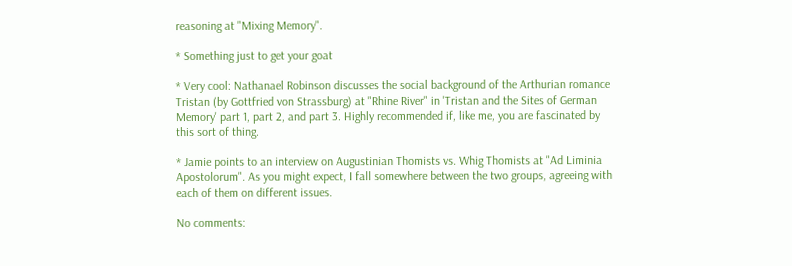reasoning at "Mixing Memory".

* Something just to get your goat

* Very cool: Nathanael Robinson discusses the social background of the Arthurian romance Tristan (by Gottfried von Strassburg) at "Rhine River" in 'Tristan and the Sites of German Memory' part 1, part 2, and part 3. Highly recommended if, like me, you are fascinated by this sort of thing.

* Jamie points to an interview on Augustinian Thomists vs. Whig Thomists at "Ad Liminia Apostolorum". As you might expect, I fall somewhere between the two groups, agreeing with each of them on different issues.

No comments: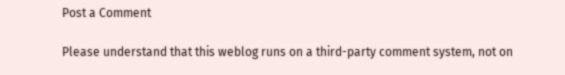Post a Comment

Please understand that this weblog runs on a third-party comment system, not on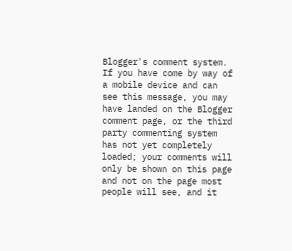Blogger's comment system. If you have come by way of a mobile device and can see this message, you may have landed on the Blogger comment page, or the third party commenting system has not yet completely loaded; your comments will only be shown on this page and not on the page most people will see, and it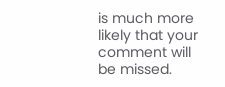is much more likely that your comment will be missed.